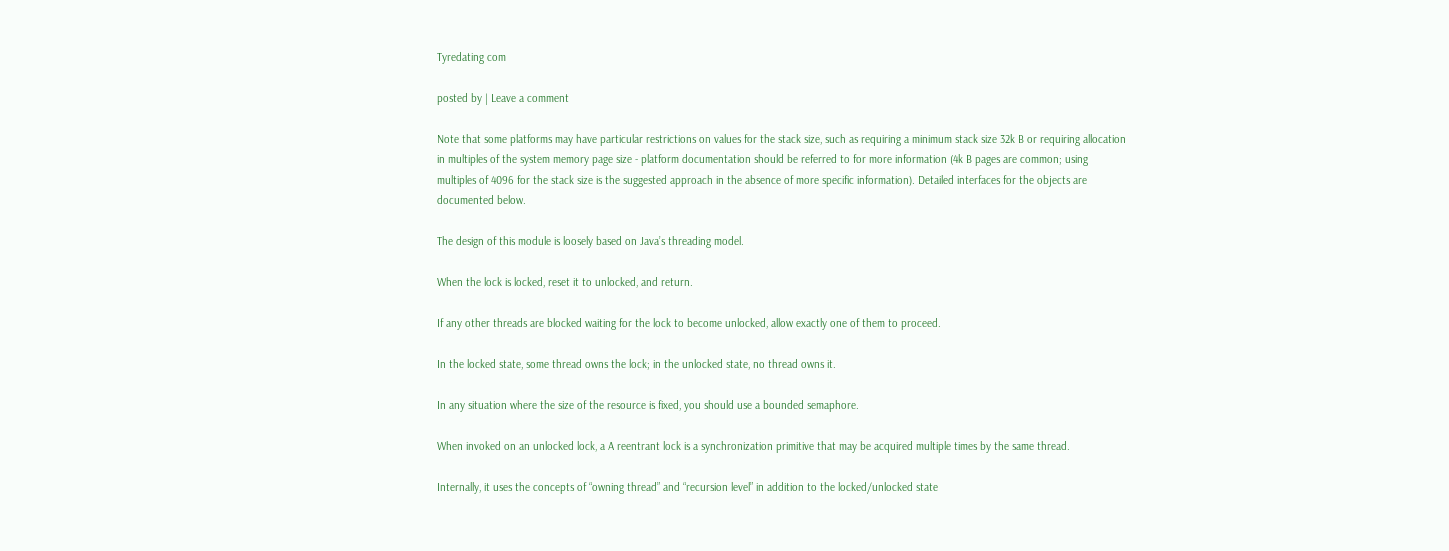Tyredating com

posted by | Leave a comment

Note that some platforms may have particular restrictions on values for the stack size, such as requiring a minimum stack size 32k B or requiring allocation in multiples of the system memory page size - platform documentation should be referred to for more information (4k B pages are common; using multiples of 4096 for the stack size is the suggested approach in the absence of more specific information). Detailed interfaces for the objects are documented below.

The design of this module is loosely based on Java’s threading model.

When the lock is locked, reset it to unlocked, and return.

If any other threads are blocked waiting for the lock to become unlocked, allow exactly one of them to proceed.

In the locked state, some thread owns the lock; in the unlocked state, no thread owns it.

In any situation where the size of the resource is fixed, you should use a bounded semaphore.

When invoked on an unlocked lock, a A reentrant lock is a synchronization primitive that may be acquired multiple times by the same thread.

Internally, it uses the concepts of “owning thread” and “recursion level” in addition to the locked/unlocked state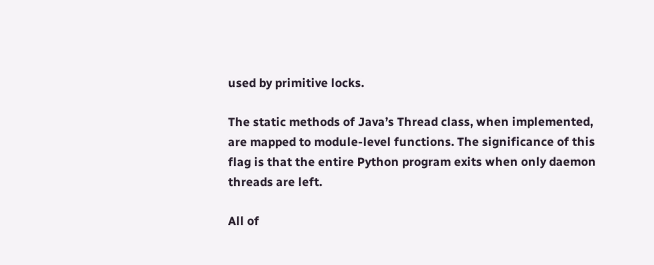used by primitive locks.

The static methods of Java’s Thread class, when implemented, are mapped to module-level functions. The significance of this flag is that the entire Python program exits when only daemon threads are left.

All of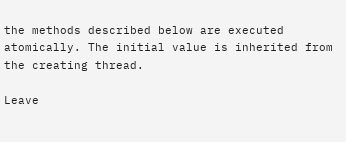the methods described below are executed atomically. The initial value is inherited from the creating thread.

Leave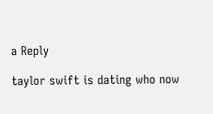a Reply

taylor swift is dating who now